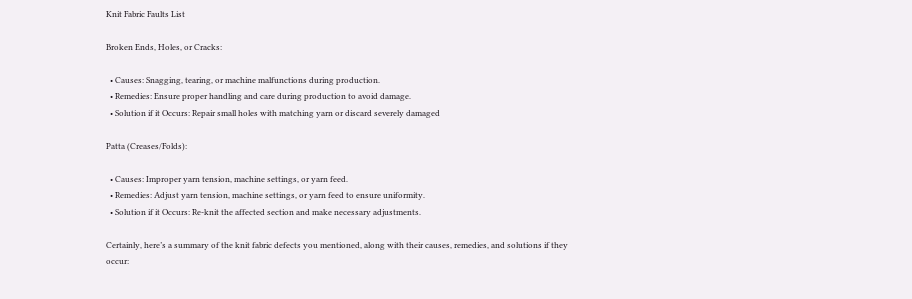Knit Fabric Faults List

Broken Ends, Holes, or Cracks:

  • Causes: Snagging, tearing, or machine malfunctions during production.
  • Remedies: Ensure proper handling and care during production to avoid damage.
  • Solution if it Occurs: Repair small holes with matching yarn or discard severely damaged

Patta (Creases/Folds):

  • Causes: Improper yarn tension, machine settings, or yarn feed.
  • Remedies: Adjust yarn tension, machine settings, or yarn feed to ensure uniformity.
  • Solution if it Occurs: Re-knit the affected section and make necessary adjustments.

Certainly, here’s a summary of the knit fabric defects you mentioned, along with their causes, remedies, and solutions if they occur: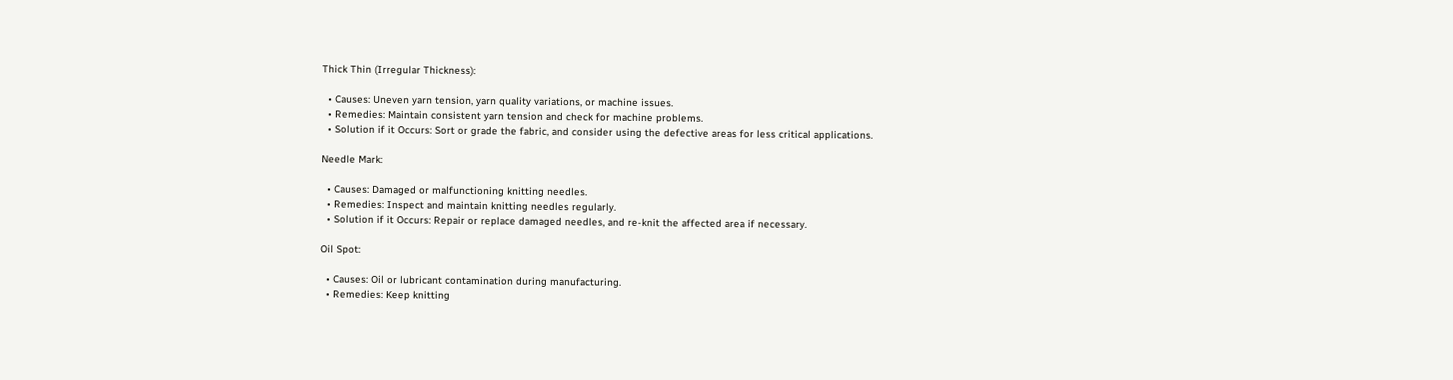Thick Thin (Irregular Thickness):

  • Causes: Uneven yarn tension, yarn quality variations, or machine issues.
  • Remedies: Maintain consistent yarn tension and check for machine problems.
  • Solution if it Occurs: Sort or grade the fabric, and consider using the defective areas for less critical applications.

Needle Mark:

  • Causes: Damaged or malfunctioning knitting needles.
  • Remedies: Inspect and maintain knitting needles regularly.
  • Solution if it Occurs: Repair or replace damaged needles, and re-knit the affected area if necessary.

Oil Spot:

  • Causes: Oil or lubricant contamination during manufacturing.
  • Remedies: Keep knitting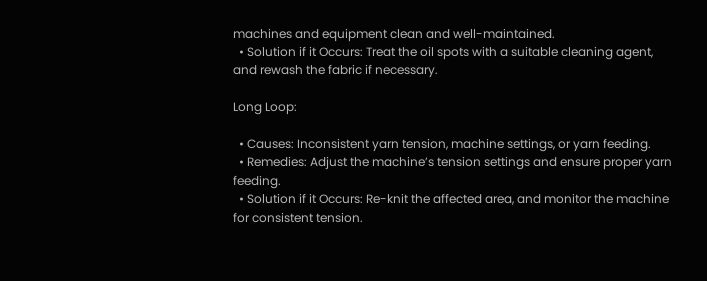machines and equipment clean and well-maintained.
  • Solution if it Occurs: Treat the oil spots with a suitable cleaning agent, and rewash the fabric if necessary.

Long Loop:

  • Causes: Inconsistent yarn tension, machine settings, or yarn feeding.
  • Remedies: Adjust the machine’s tension settings and ensure proper yarn feeding.
  • Solution if it Occurs: Re-knit the affected area, and monitor the machine for consistent tension.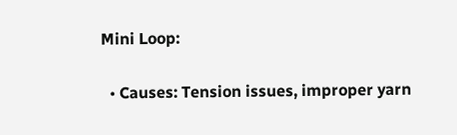Mini Loop:

  • Causes: Tension issues, improper yarn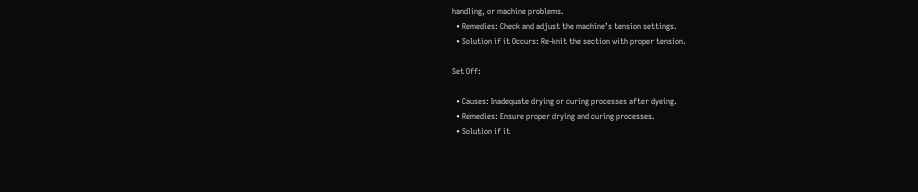handling, or machine problems.
  • Remedies: Check and adjust the machine’s tension settings.
  • Solution if it Occurs: Re-knit the section with proper tension.

Set Off:

  • Causes: Inadequate drying or curing processes after dyeing.
  • Remedies: Ensure proper drying and curing processes.
  • Solution if it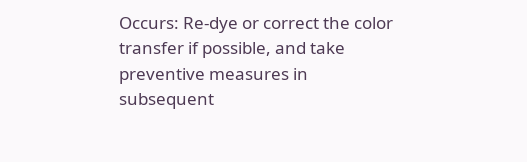Occurs: Re-dye or correct the color transfer if possible, and take preventive measures in subsequent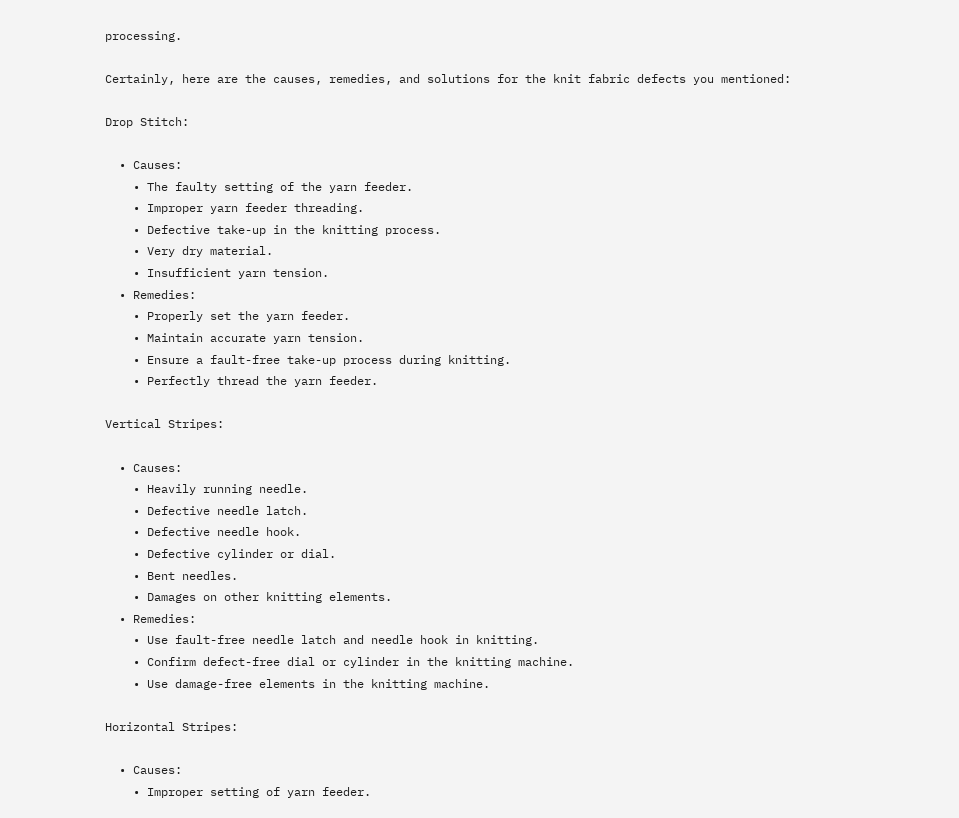processing.

Certainly, here are the causes, remedies, and solutions for the knit fabric defects you mentioned:

Drop Stitch:

  • Causes:
    • The faulty setting of the yarn feeder.
    • Improper yarn feeder threading.
    • Defective take-up in the knitting process.
    • Very dry material.
    • Insufficient yarn tension.
  • Remedies:
    • Properly set the yarn feeder.
    • Maintain accurate yarn tension.
    • Ensure a fault-free take-up process during knitting.
    • Perfectly thread the yarn feeder.

Vertical Stripes:

  • Causes:
    • Heavily running needle.
    • Defective needle latch.
    • Defective needle hook.
    • Defective cylinder or dial.
    • Bent needles.
    • Damages on other knitting elements.
  • Remedies:
    • Use fault-free needle latch and needle hook in knitting.
    • Confirm defect-free dial or cylinder in the knitting machine.
    • Use damage-free elements in the knitting machine.

Horizontal Stripes:

  • Causes:
    • Improper setting of yarn feeder.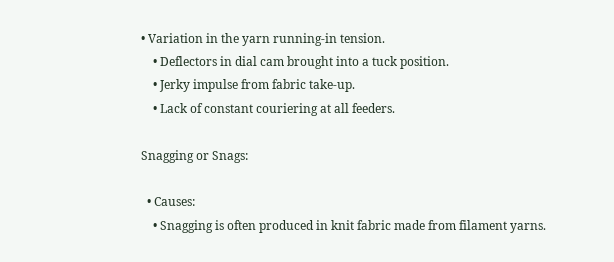• Variation in the yarn running-in tension.
    • Deflectors in dial cam brought into a tuck position.
    • Jerky impulse from fabric take-up.
    • Lack of constant couriering at all feeders.

Snagging or Snags:

  • Causes:
    • Snagging is often produced in knit fabric made from filament yarns.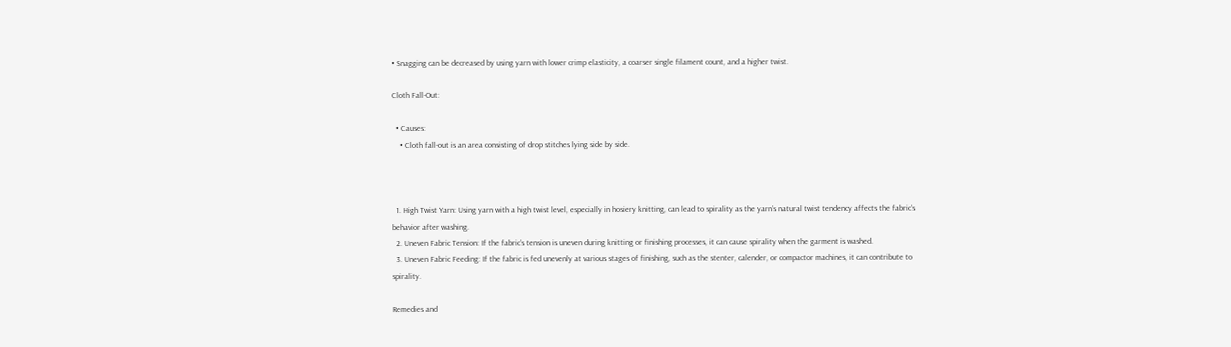• Snagging can be decreased by using yarn with lower crimp elasticity, a coarser single filament count, and a higher twist.

Cloth Fall-Out:

  • Causes:
    • Cloth fall-out is an area consisting of drop stitches lying side by side.



  1. High Twist Yarn: Using yarn with a high twist level, especially in hosiery knitting, can lead to spirality as the yarn’s natural twist tendency affects the fabric’s behavior after washing.
  2. Uneven Fabric Tension: If the fabric’s tension is uneven during knitting or finishing processes, it can cause spirality when the garment is washed.
  3. Uneven Fabric Feeding: If the fabric is fed unevenly at various stages of finishing, such as the stenter, calender, or compactor machines, it can contribute to spirality.

Remedies and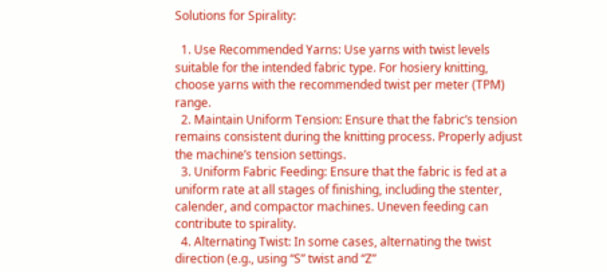Solutions for Spirality:

  1. Use Recommended Yarns: Use yarns with twist levels suitable for the intended fabric type. For hosiery knitting, choose yarns with the recommended twist per meter (TPM) range.
  2. Maintain Uniform Tension: Ensure that the fabric’s tension remains consistent during the knitting process. Properly adjust the machine’s tension settings.
  3. Uniform Fabric Feeding: Ensure that the fabric is fed at a uniform rate at all stages of finishing, including the stenter, calender, and compactor machines. Uneven feeding can contribute to spirality.
  4. Alternating Twist: In some cases, alternating the twist direction (e.g., using “S” twist and “Z”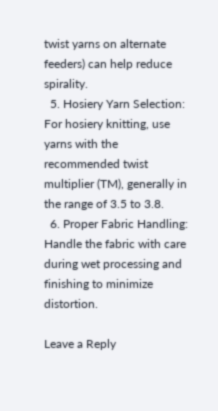twist yarns on alternate feeders) can help reduce spirality.
  5. Hosiery Yarn Selection: For hosiery knitting, use yarns with the recommended twist multiplier (TM), generally in the range of 3.5 to 3.8.
  6. Proper Fabric Handling: Handle the fabric with care during wet processing and finishing to minimize distortion.

Leave a Reply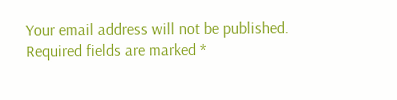Your email address will not be published. Required fields are marked *